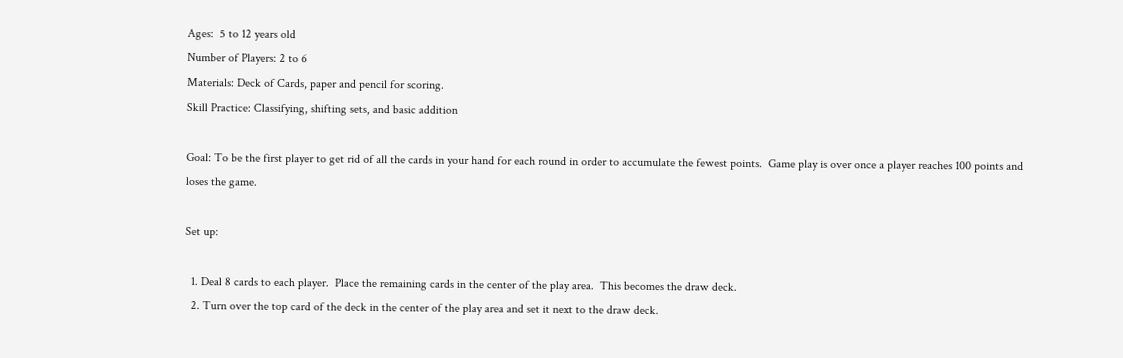Ages:  5 to 12 years old
Number of Players: 2 to 6
Materials: Deck of Cards, paper and pencil for scoring.
Skill Practice: Classifying, shifting sets, and basic addition

Goal: To be the first player to get rid of all the cards in your hand for each round in order to accumulate the fewest points.  Game play is over once a player reaches 100 points and loses the game.

Set up:

  1. Deal 8 cards to each player.  Place the remaining cards in the center of the play area.  This becomes the draw deck.
  2. Turn over the top card of the deck in the center of the play area and set it next to the draw deck.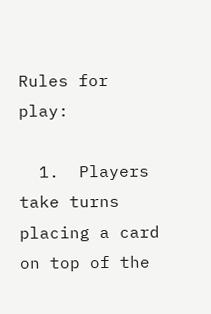Rules for play:

  1.  Players take turns placing a card on top of the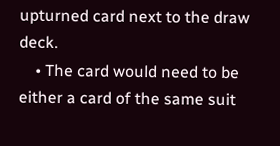upturned card next to the draw deck.
    • The card would need to be either a card of the same suit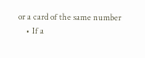or a card of the same number
    • If a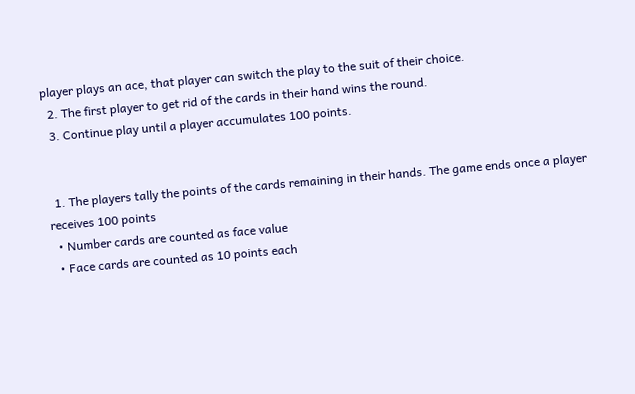player plays an ace, that player can switch the play to the suit of their choice.
  2. The first player to get rid of the cards in their hand wins the round.
  3. Continue play until a player accumulates 100 points.


  1. The players tally the points of the cards remaining in their hands. The game ends once a player receives 100 points
  • Number cards are counted as face value
  • Face cards are counted as 10 points each